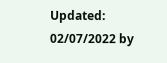Updated: 02/07/2022 by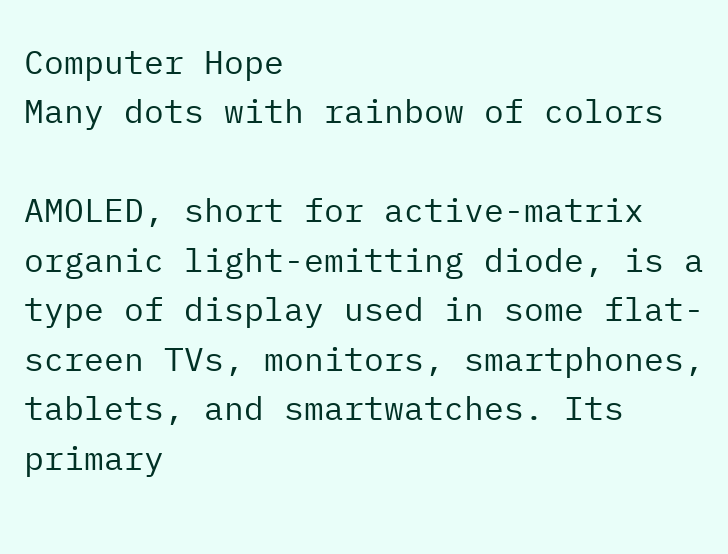Computer Hope
Many dots with rainbow of colors

AMOLED, short for active-matrix organic light-emitting diode, is a type of display used in some flat-screen TVs, monitors, smartphones, tablets, and smartwatches. Its primary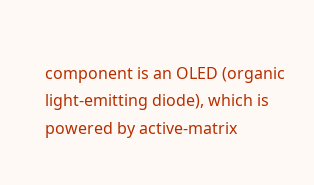component is an OLED (organic light-emitting diode), which is powered by active-matrix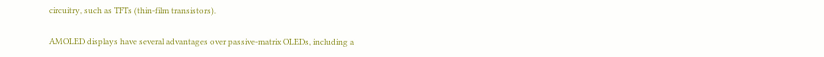circuitry, such as TFTs (thin-film transistors).

AMOLED displays have several advantages over passive-matrix OLEDs, including a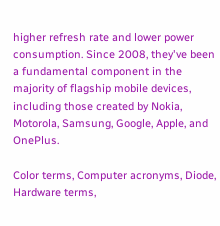higher refresh rate and lower power consumption. Since 2008, they've been a fundamental component in the majority of flagship mobile devices, including those created by Nokia, Motorola, Samsung, Google, Apple, and OnePlus.

Color terms, Computer acronyms, Diode, Hardware terms,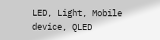LED, Light, Mobile device, QLED